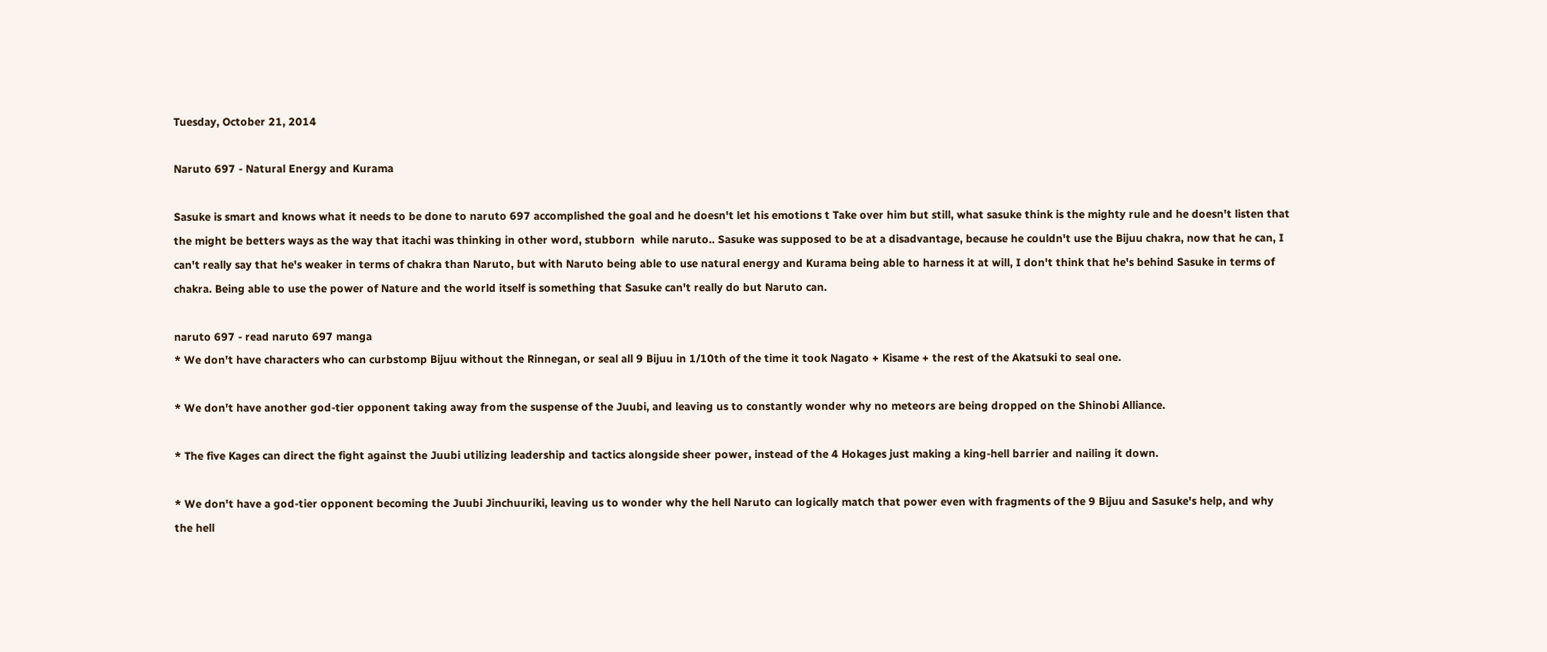Tuesday, October 21, 2014

Naruto 697 - Natural Energy and Kurama

Sasuke is smart and knows what it needs to be done to naruto 697 accomplished the goal and he doesn't let his emotions t Take over him but still, what sasuke think is the mighty rule and he doesn't listen that the might be betters ways as the way that itachi was thinking in other word, stubborn  while naruto.. Sasuke was supposed to be at a disadvantage, because he couldn't use the Bijuu chakra, now that he can, I can't really say that he's weaker in terms of chakra than Naruto, but with Naruto being able to use natural energy and Kurama being able to harness it at will, I don't think that he's behind Sasuke in terms of chakra. Being able to use the power of Nature and the world itself is something that Sasuke can't really do but Naruto can.

naruto 697 - read naruto 697 manga
* We don't have characters who can curbstomp Bijuu without the Rinnegan, or seal all 9 Bijuu in 1/10th of the time it took Nagato + Kisame + the rest of the Akatsuki to seal one.

* We don't have another god-tier opponent taking away from the suspense of the Juubi, and leaving us to constantly wonder why no meteors are being dropped on the Shinobi Alliance.

* The five Kages can direct the fight against the Juubi utilizing leadership and tactics alongside sheer power, instead of the 4 Hokages just making a king-hell barrier and nailing it down.

* We don't have a god-tier opponent becoming the Juubi Jinchuuriki, leaving us to wonder why the hell Naruto can logically match that power even with fragments of the 9 Bijuu and Sasuke's help, and why the hell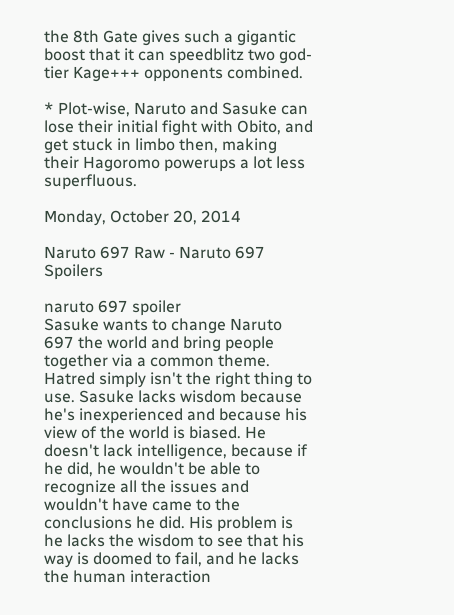the 8th Gate gives such a gigantic boost that it can speedblitz two god-tier Kage+++ opponents combined.

* Plot-wise, Naruto and Sasuke can lose their initial fight with Obito, and get stuck in limbo then, making their Hagoromo powerups a lot less superfluous.

Monday, October 20, 2014

Naruto 697 Raw - Naruto 697 Spoilers

naruto 697 spoiler
Sasuke wants to change Naruto 697 the world and bring people together via a common theme. Hatred simply isn't the right thing to use. Sasuke lacks wisdom because he's inexperienced and because his view of the world is biased. He doesn't lack intelligence, because if he did, he wouldn't be able to recognize all the issues and wouldn't have came to the conclusions he did. His problem is he lacks the wisdom to see that his way is doomed to fail, and he lacks the human interaction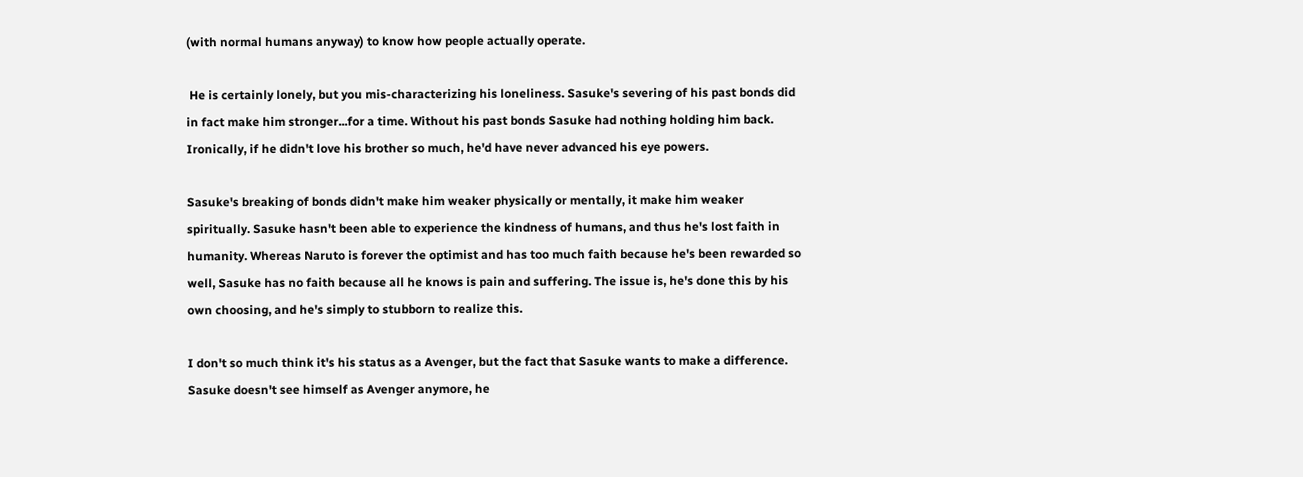(with normal humans anyway) to know how people actually operate.

 He is certainly lonely, but you mis-characterizing his loneliness. Sasuke's severing of his past bonds did in fact make him stronger...for a time. Without his past bonds Sasuke had nothing holding him back. Ironically, if he didn't love his brother so much, he'd have never advanced his eye powers.

Sasuke's breaking of bonds didn't make him weaker physically or mentally, it make him weaker spiritually. Sasuke hasn't been able to experience the kindness of humans, and thus he's lost faith in humanity. Whereas Naruto is forever the optimist and has too much faith because he's been rewarded so well, Sasuke has no faith because all he knows is pain and suffering. The issue is, he's done this by his own choosing, and he's simply to stubborn to realize this.

I don't so much think it's his status as a Avenger, but the fact that Sasuke wants to make a difference. Sasuke doesn't see himself as Avenger anymore, he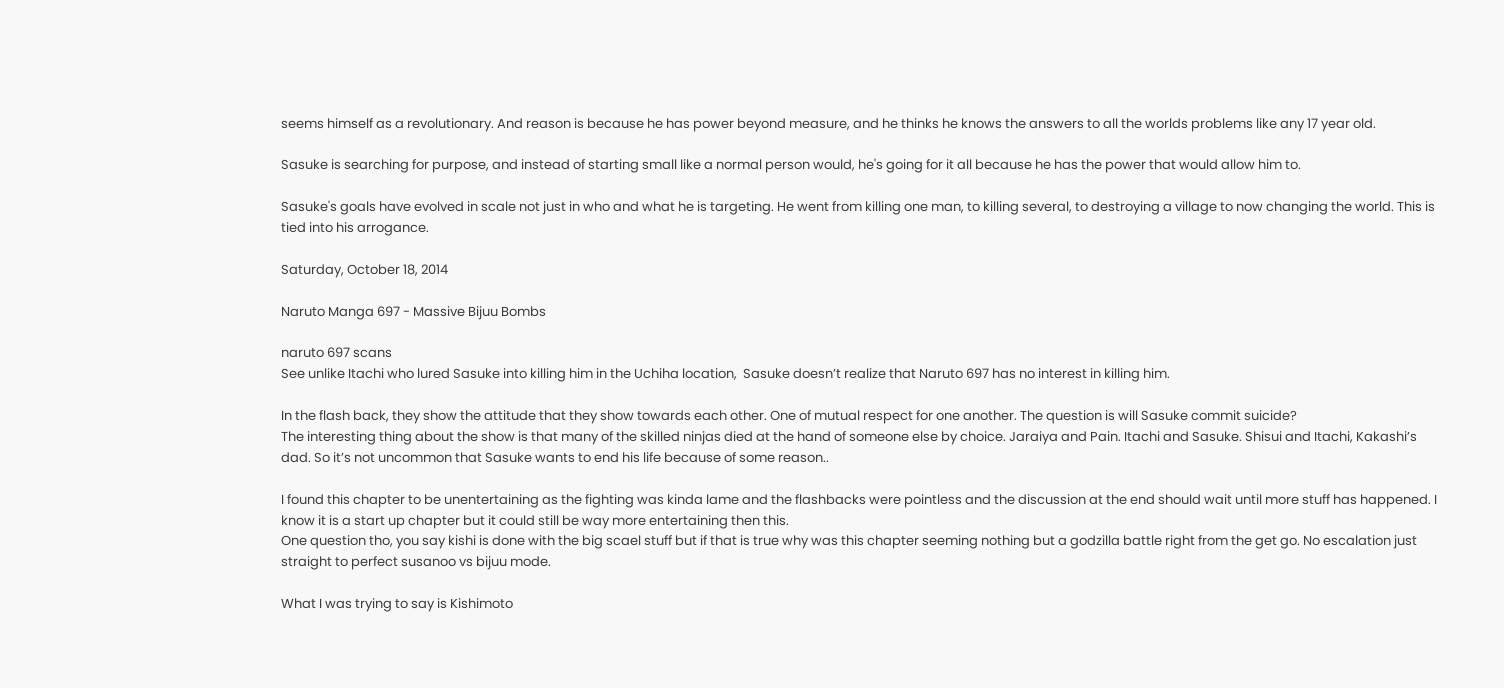seems himself as a revolutionary. And reason is because he has power beyond measure, and he thinks he knows the answers to all the worlds problems like any 17 year old.

Sasuke is searching for purpose, and instead of starting small like a normal person would, he's going for it all because he has the power that would allow him to.

Sasuke's goals have evolved in scale not just in who and what he is targeting. He went from killing one man, to killing several, to destroying a village to now changing the world. This is tied into his arrogance.

Saturday, October 18, 2014

Naruto Manga 697 - Massive Bijuu Bombs

naruto 697 scans
See unlike Itachi who lured Sasuke into killing him in the Uchiha location,  Sasuke doesn’t realize that Naruto 697 has no interest in killing him.

In the flash back, they show the attitude that they show towards each other. One of mutual respect for one another. The question is will Sasuke commit suicide?
The interesting thing about the show is that many of the skilled ninjas died at the hand of someone else by choice. Jaraiya and Pain. Itachi and Sasuke. Shisui and Itachi, Kakashi’s dad. So it’s not uncommon that Sasuke wants to end his life because of some reason..

I found this chapter to be unentertaining as the fighting was kinda lame and the flashbacks were pointless and the discussion at the end should wait until more stuff has happened. I know it is a start up chapter but it could still be way more entertaining then this.
One question tho, you say kishi is done with the big scael stuff but if that is true why was this chapter seeming nothing but a godzilla battle right from the get go. No escalation just straight to perfect susanoo vs bijuu mode.

What I was trying to say is Kishimoto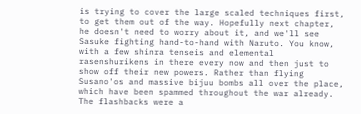is trying to cover the large scaled techniques first, to get them out of the way. Hopefully next chapter, he doesn't need to worry about it, and we'll see Sasuke fighting hand-to-hand with Naruto. You know, with a few shinra tenseis and elemental rasenshurikens in there every now and then just to show off their new powers. Rather than flying Susano'os and massive bijuu bombs all over the place, which have been spammed throughout the war already. The flashbacks were a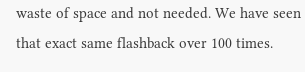waste of space and not needed. We have seen that exact same flashback over 100 times.